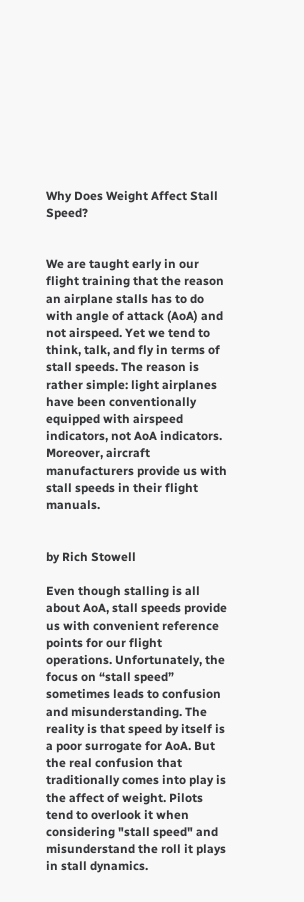Why Does Weight Affect Stall Speed?


We are taught early in our flight training that the reason an airplane stalls has to do with angle of attack (AoA) and not airspeed. Yet we tend to think, talk, and fly in terms of stall speeds. The reason is rather simple: light airplanes have been conventionally equipped with airspeed indicators, not AoA indicators. Moreover, aircraft manufacturers provide us with stall speeds in their flight manuals.


by Rich Stowell

Even though stalling is all about AoA, stall speeds provide us with convenient reference points for our flight operations. Unfortunately, the focus on “stall speed” sometimes leads to confusion and misunderstanding. The reality is that speed by itself is a poor surrogate for AoA. But the real confusion that traditionally comes into play is the affect of weight. Pilots tend to overlook it when considering "stall speed" and misunderstand the roll it plays in stall dynamics.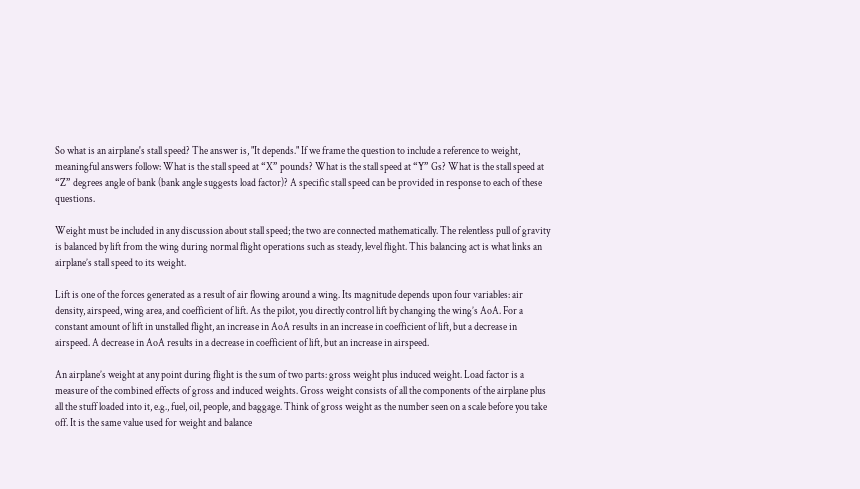So what is an airplane's stall speed? The answer is, "It depends." If we frame the question to include a reference to weight, meaningful answers follow: What is the stall speed at “X” pounds? What is the stall speed at “Y” Gs? What is the stall speed at “Z” degrees angle of bank (bank angle suggests load factor)? A specific stall speed can be provided in response to each of these questions.

Weight must be included in any discussion about stall speed; the two are connected mathematically. The relentless pull of gravity is balanced by lift from the wing during normal flight operations such as steady, level flight. This balancing act is what links an airplane’s stall speed to its weight.

Lift is one of the forces generated as a result of air flowing around a wing. Its magnitude depends upon four variables: air density, airspeed, wing area, and coefficient of lift. As the pilot, you directly control lift by changing the wing’s AoA. For a constant amount of lift in unstalled flight, an increase in AoA results in an increase in coefficient of lift, but a decrease in airspeed. A decrease in AoA results in a decrease in coefficient of lift, but an increase in airspeed.

An airplane’s weight at any point during flight is the sum of two parts: gross weight plus induced weight. Load factor is a measure of the combined effects of gross and induced weights. Gross weight consists of all the components of the airplane plus all the stuff loaded into it, e.g., fuel, oil, people, and baggage. Think of gross weight as the number seen on a scale before you take off. It is the same value used for weight and balance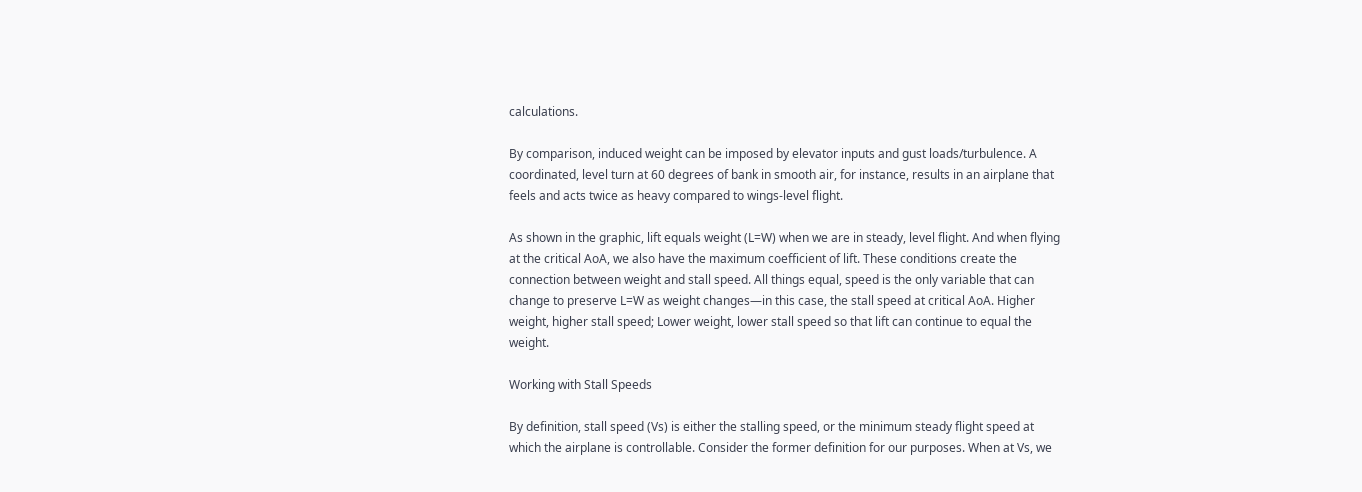calculations.

By comparison, induced weight can be imposed by elevator inputs and gust loads/turbulence. A coordinated, level turn at 60 degrees of bank in smooth air, for instance, results in an airplane that feels and acts twice as heavy compared to wings-level flight.

As shown in the graphic, lift equals weight (L=W) when we are in steady, level flight. And when flying at the critical AoA, we also have the maximum coefficient of lift. These conditions create the connection between weight and stall speed. All things equal, speed is the only variable that can change to preserve L=W as weight changes—in this case, the stall speed at critical AoA. Higher weight, higher stall speed; Lower weight, lower stall speed so that lift can continue to equal the weight.

Working with Stall Speeds

By definition, stall speed (Vs) is either the stalling speed, or the minimum steady flight speed at which the airplane is controllable. Consider the former definition for our purposes. When at Vs, we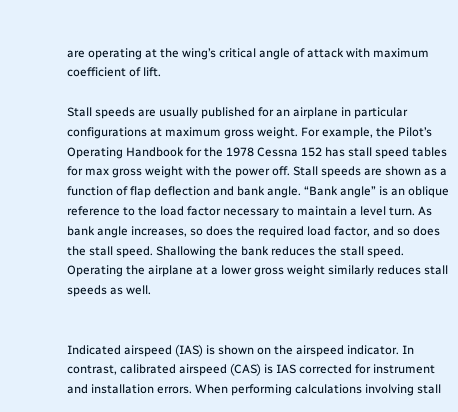are operating at the wing’s critical angle of attack with maximum coefficient of lift.

Stall speeds are usually published for an airplane in particular configurations at maximum gross weight. For example, the Pilot’s Operating Handbook for the 1978 Cessna 152 has stall speed tables for max gross weight with the power off. Stall speeds are shown as a function of flap deflection and bank angle. “Bank angle” is an oblique reference to the load factor necessary to maintain a level turn. As bank angle increases, so does the required load factor, and so does the stall speed. Shallowing the bank reduces the stall speed. Operating the airplane at a lower gross weight similarly reduces stall speeds as well.


Indicated airspeed (IAS) is shown on the airspeed indicator. In contrast, calibrated airspeed (CAS) is IAS corrected for instrument and installation errors. When performing calculations involving stall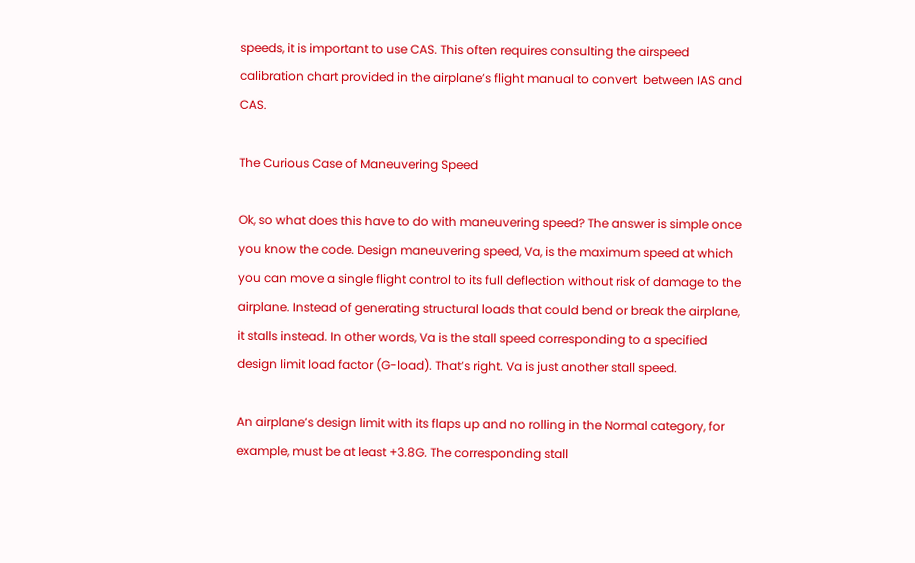speeds, it is important to use CAS. This often requires consulting the airspeed calibration chart provided in the airplane’s flight manual to convert  between IAS and CAS.

The Curious Case of Maneuvering Speed

Ok, so what does this have to do with maneuvering speed? The answer is simple once you know the code. Design maneuvering speed, Va, is the maximum speed at which you can move a single flight control to its full deflection without risk of damage to the airplane. Instead of generating structural loads that could bend or break the airplane, it stalls instead. In other words, Va is the stall speed corresponding to a specified design limit load factor (G-load). That’s right. Va is just another stall speed.

An airplane’s design limit with its flaps up and no rolling in the Normal category, for example, must be at least +3.8G. The corresponding stall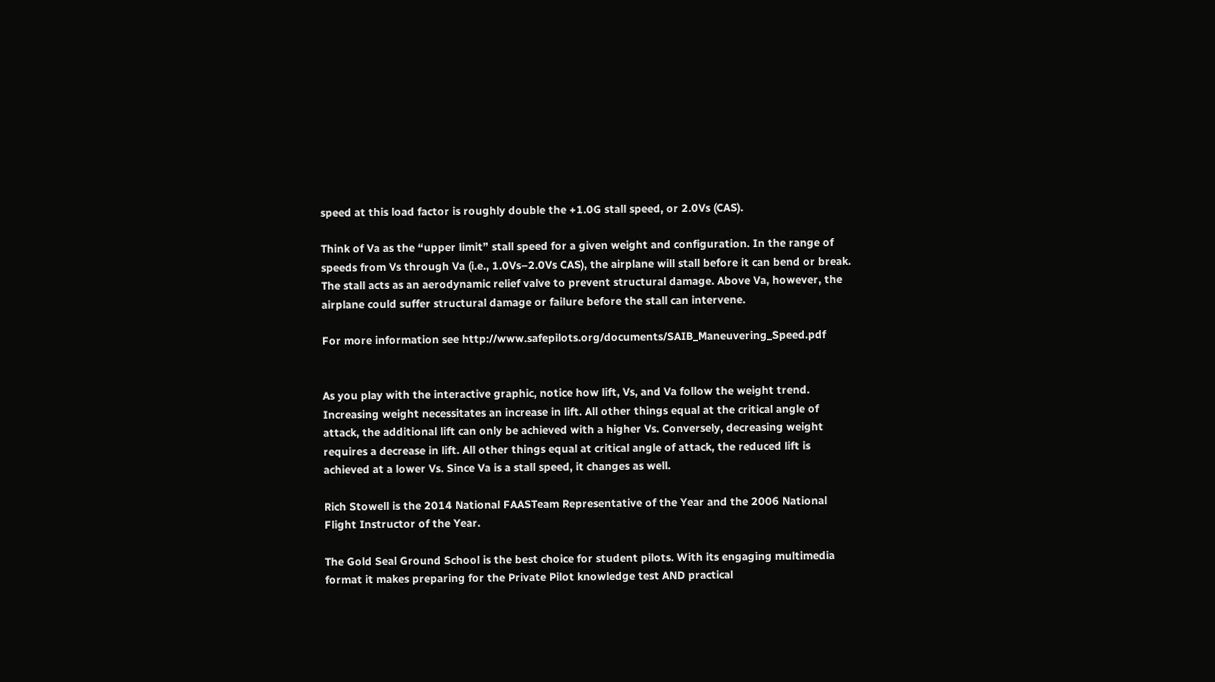speed at this load factor is roughly double the +1.0G stall speed, or 2.0Vs (CAS).

Think of Va as the “upper limit” stall speed for a given weight and configuration. In the range of speeds from Vs through Va (i.e., 1.0Vs–2.0Vs CAS), the airplane will stall before it can bend or break. The stall acts as an aerodynamic relief valve to prevent structural damage. Above Va, however, the airplane could suffer structural damage or failure before the stall can intervene.

For more information see http://www.safepilots.org/documents/SAIB_Maneuvering_Speed.pdf


As you play with the interactive graphic, notice how lift, Vs, and Va follow the weight trend. Increasing weight necessitates an increase in lift. All other things equal at the critical angle of attack, the additional lift can only be achieved with a higher Vs. Conversely, decreasing weight requires a decrease in lift. All other things equal at critical angle of attack, the reduced lift is achieved at a lower Vs. Since Va is a stall speed, it changes as well.

Rich Stowell is the 2014 National FAASTeam Representative of the Year and the 2006 National Flight Instructor of the Year.

The Gold Seal Ground School is the best choice for student pilots. With its engaging multimedia format it makes preparing for the Private Pilot knowledge test AND practical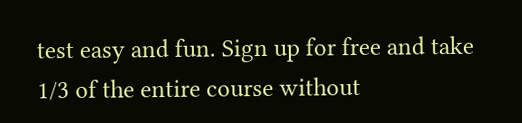test easy and fun. Sign up for free and take 1/3 of the entire course without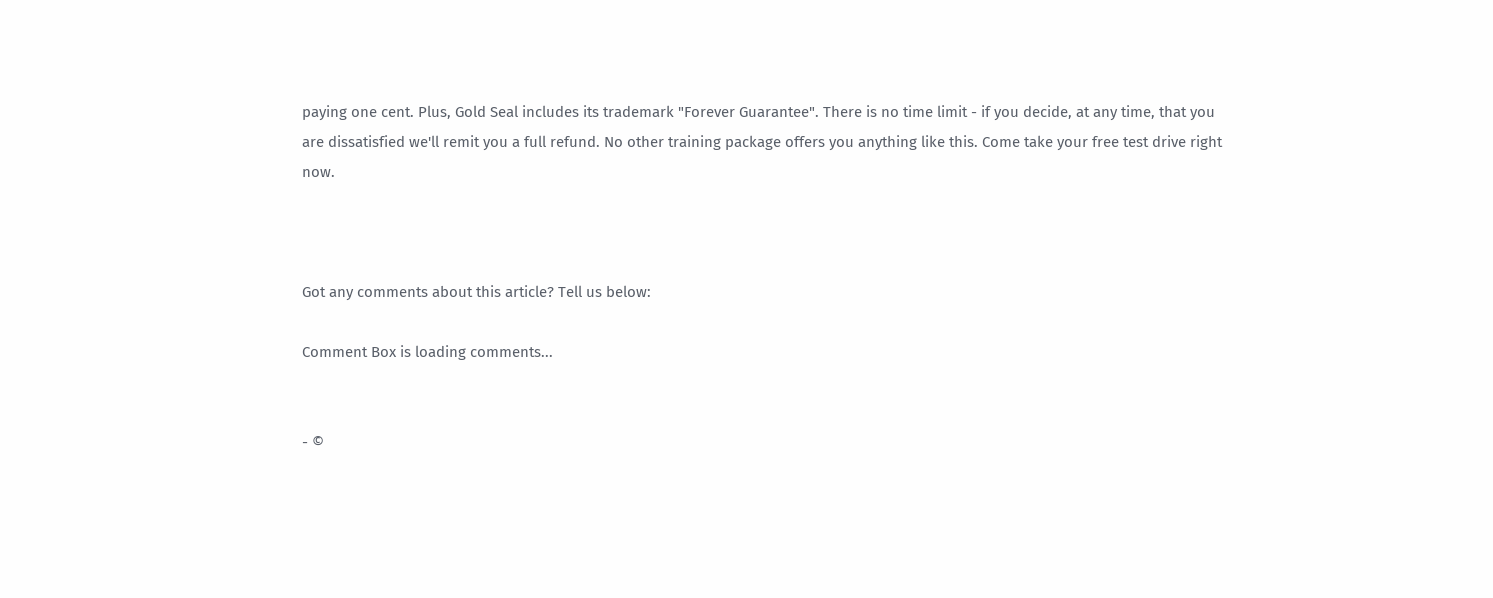paying one cent. Plus, Gold Seal includes its trademark "Forever Guarantee". There is no time limit - if you decide, at any time, that you are dissatisfied we'll remit you a full refund. No other training package offers you anything like this. Come take your free test drive right now.



Got any comments about this article? Tell us below:

Comment Box is loading comments...


- ©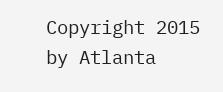Copyright 2015 by Atlanta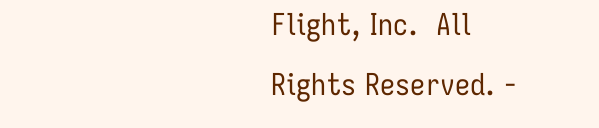Flight, Inc.  All Rights Reserved. -